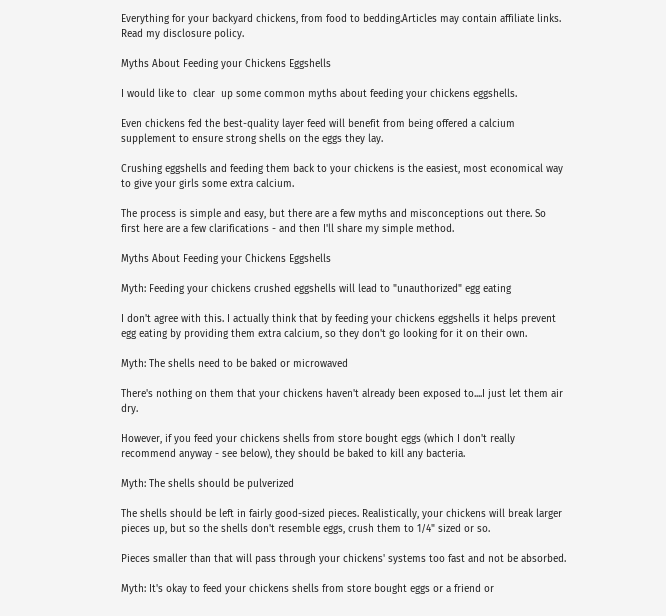Everything for your backyard chickens, from food to bedding.Articles may contain affiliate links. Read my disclosure policy.

Myths About Feeding your Chickens Eggshells

I would like to  clear  up some common myths about feeding your chickens eggshells.

Even chickens fed the best-quality layer feed will benefit from being offered a calcium supplement to ensure strong shells on the eggs they lay.

Crushing eggshells and feeding them back to your chickens is the easiest, most economical way to give your girls some extra calcium.

The process is simple and easy, but there are a few myths and misconceptions out there. So first here are a few clarifications - and then I'll share my simple method.

Myths About Feeding your Chickens Eggshells

Myth: Feeding your chickens crushed eggshells will lead to "unauthorized" egg eating

I don't agree with this. I actually think that by feeding your chickens eggshells it helps prevent egg eating by providing them extra calcium, so they don't go looking for it on their own.

Myth: The shells need to be baked or microwaved

There's nothing on them that your chickens haven't already been exposed to....I just let them air dry.

However, if you feed your chickens shells from store bought eggs (which I don't really recommend anyway - see below), they should be baked to kill any bacteria.

Myth: The shells should be pulverized

The shells should be left in fairly good-sized pieces. Realistically, your chickens will break larger pieces up, but so the shells don't resemble eggs, crush them to 1/4" sized or so.

Pieces smaller than that will pass through your chickens' systems too fast and not be absorbed.

Myth: It's okay to feed your chickens shells from store bought eggs or a friend or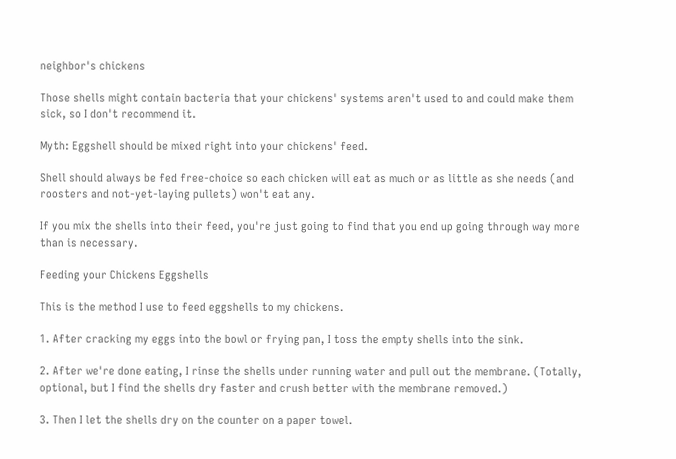neighbor's chickens

Those shells might contain bacteria that your chickens' systems aren't used to and could make them sick, so I don't recommend it.

Myth: Eggshell should be mixed right into your chickens' feed.

Shell should always be fed free-choice so each chicken will eat as much or as little as she needs (and roosters and not-yet-laying pullets) won't eat any.

If you mix the shells into their feed, you're just going to find that you end up going through way more than is necessary.

Feeding your Chickens Eggshells

This is the method I use to feed eggshells to my chickens.

1. After cracking my eggs into the bowl or frying pan, I toss the empty shells into the sink.

2. After we're done eating, I rinse the shells under running water and pull out the membrane. (Totally, optional, but I find the shells dry faster and crush better with the membrane removed.)

3. Then I let the shells dry on the counter on a paper towel.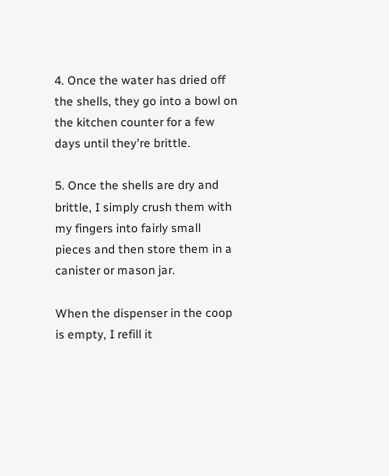4. Once the water has dried off the shells, they go into a bowl on the kitchen counter for a few days until they're brittle.

5. Once the shells are dry and brittle, I simply crush them with my fingers into fairly small pieces and then store them in a canister or mason jar.

When the dispenser in the coop is empty, I refill it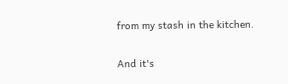from my stash in the kitchen.

And it's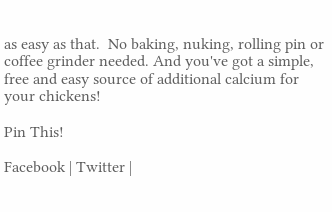as easy as that.  No baking, nuking, rolling pin or coffee grinder needed. And you've got a simple, free and easy source of additional calcium for your chickens!

Pin This!

Facebook | Twitter |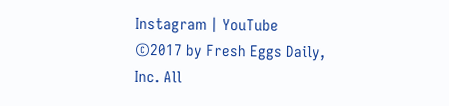Instagram | YouTube
©2017 by Fresh Eggs Daily, Inc. All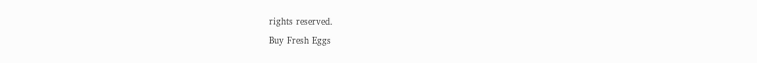rights reserved.
Buy Fresh Eggs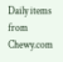Daily items from Chewy.com